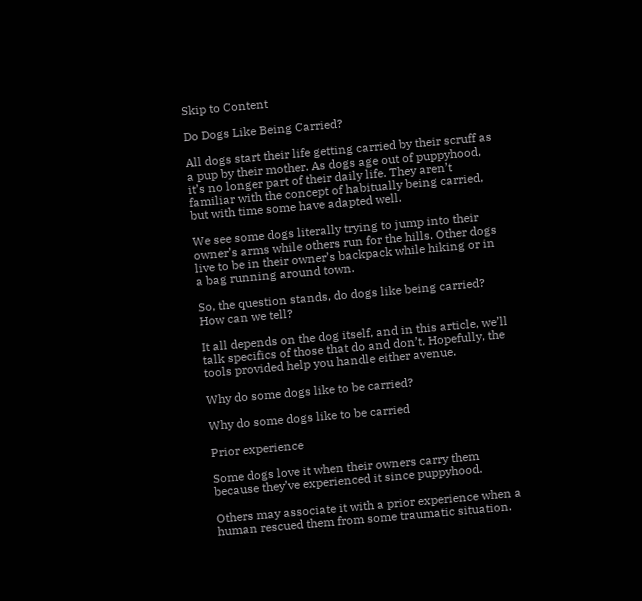Skip to Content

Do Dogs Like Being Carried?

All dogs start their life getting carried by their scruff as a pup by their mother. As dogs age out of puppyhood, it’s no longer part of their daily life. They aren’t familiar with the concept of habitually being carried, but with time some have adapted well.

We see some dogs literally trying to jump into their owner’s arms while others run for the hills. Other dogs live to be in their owner’s backpack while hiking or in a bag running around town.

So, the question stands, do dogs like being carried? How can we tell?

It all depends on the dog itself, and in this article, we’ll talk specifics of those that do and don’t. Hopefully, the tools provided help you handle either avenue.

Why do some dogs like to be carried?

Why do some dogs like to be carried

Prior experience

Some dogs love it when their owners carry them because they’ve experienced it since puppyhood.

Others may associate it with a prior experience when a human rescued them from some traumatic situation.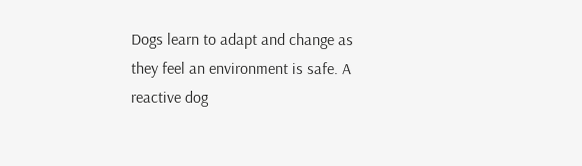Dogs learn to adapt and change as they feel an environment is safe. A reactive dog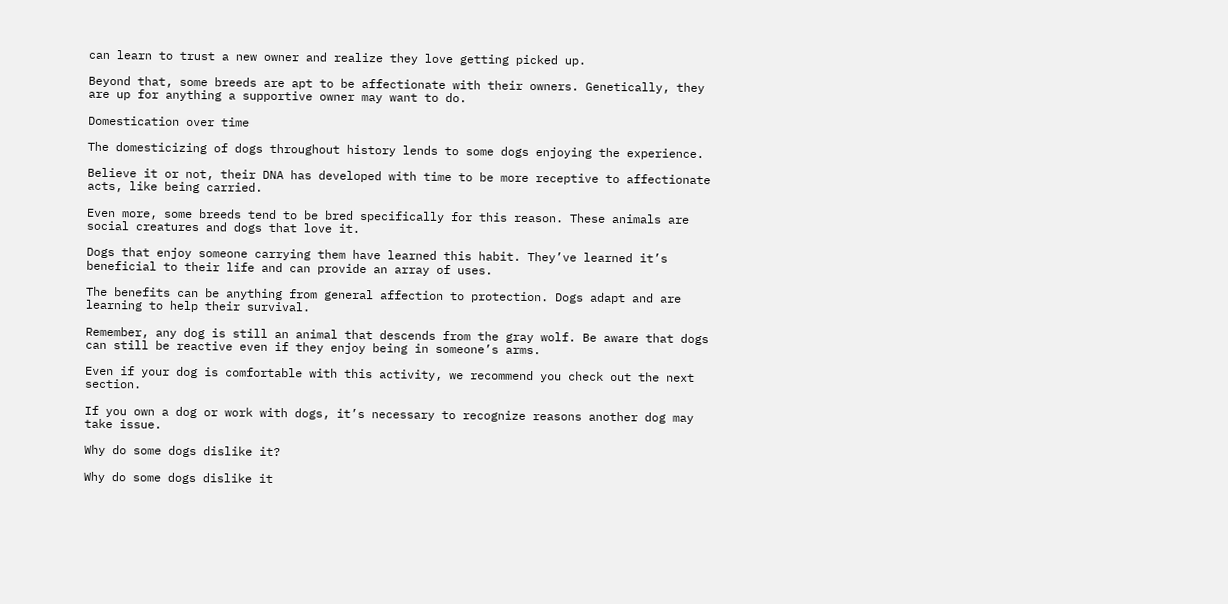can learn to trust a new owner and realize they love getting picked up.

Beyond that, some breeds are apt to be affectionate with their owners. Genetically, they are up for anything a supportive owner may want to do.

Domestication over time

The domesticizing of dogs throughout history lends to some dogs enjoying the experience.

Believe it or not, their DNA has developed with time to be more receptive to affectionate acts, like being carried.

Even more, some breeds tend to be bred specifically for this reason. These animals are social creatures and dogs that love it.

Dogs that enjoy someone carrying them have learned this habit. They’ve learned it’s beneficial to their life and can provide an array of uses.

The benefits can be anything from general affection to protection. Dogs adapt and are learning to help their survival.

Remember, any dog is still an animal that descends from the gray wolf. Be aware that dogs can still be reactive even if they enjoy being in someone’s arms.

Even if your dog is comfortable with this activity, we recommend you check out the next section.

If you own a dog or work with dogs, it’s necessary to recognize reasons another dog may take issue.

Why do some dogs dislike it?

Why do some dogs dislike it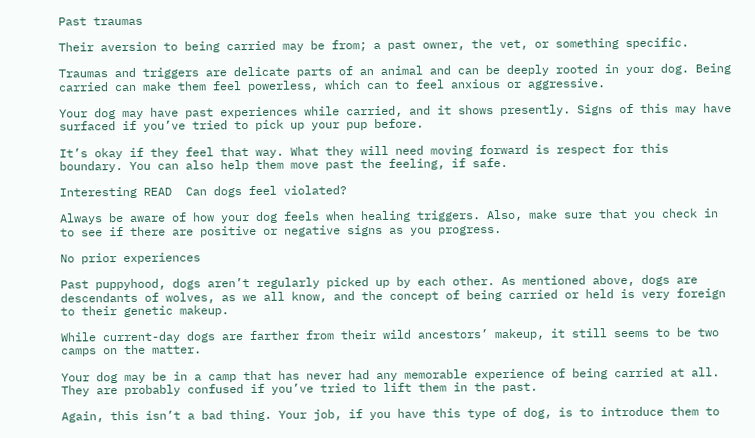Past traumas

Their aversion to being carried may be from; a past owner, the vet, or something specific.

Traumas and triggers are delicate parts of an animal and can be deeply rooted in your dog. Being carried can make them feel powerless, which can to feel anxious or aggressive.

Your dog may have past experiences while carried, and it shows presently. Signs of this may have surfaced if you’ve tried to pick up your pup before.

It’s okay if they feel that way. What they will need moving forward is respect for this boundary. You can also help them move past the feeling, if safe.

Interesting READ  Can dogs feel violated?

Always be aware of how your dog feels when healing triggers. Also, make sure that you check in to see if there are positive or negative signs as you progress.

No prior experiences

Past puppyhood, dogs aren’t regularly picked up by each other. As mentioned above, dogs are descendants of wolves, as we all know, and the concept of being carried or held is very foreign to their genetic makeup.

While current-day dogs are farther from their wild ancestors’ makeup, it still seems to be two camps on the matter.

Your dog may be in a camp that has never had any memorable experience of being carried at all. They are probably confused if you’ve tried to lift them in the past.

Again, this isn’t a bad thing. Your job, if you have this type of dog, is to introduce them to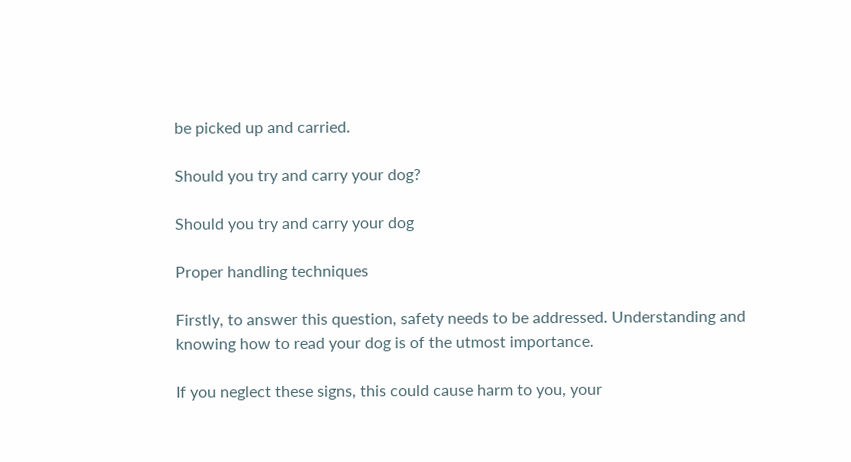be picked up and carried.

Should you try and carry your dog?

Should you try and carry your dog

Proper handling techniques

Firstly, to answer this question, safety needs to be addressed. Understanding and knowing how to read your dog is of the utmost importance.

If you neglect these signs, this could cause harm to you, your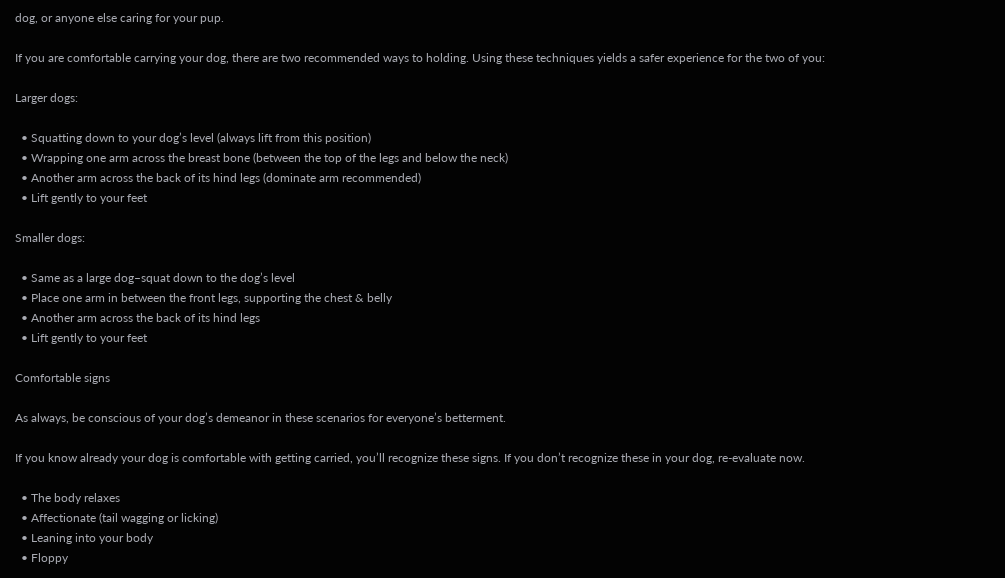dog, or anyone else caring for your pup.

If you are comfortable carrying your dog, there are two recommended ways to holding. Using these techniques yields a safer experience for the two of you:

Larger dogs:

  • Squatting down to your dog’s level (always lift from this position)
  • Wrapping one arm across the breast bone (between the top of the legs and below the neck)
  • Another arm across the back of its hind legs (dominate arm recommended)
  • Lift gently to your feet

Smaller dogs:

  • Same as a large dog–squat down to the dog’s level
  • Place one arm in between the front legs, supporting the chest & belly
  • Another arm across the back of its hind legs
  • Lift gently to your feet

Comfortable signs

As always, be conscious of your dog’s demeanor in these scenarios for everyone’s betterment.

If you know already your dog is comfortable with getting carried, you’ll recognize these signs. If you don’t recognize these in your dog, re-evaluate now.

  • The body relaxes
  • Affectionate (tail wagging or licking)
  • Leaning into your body
  • Floppy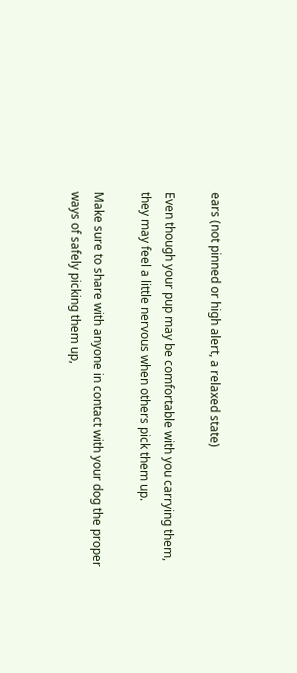ears (not pinned or high alert, a relaxed state)

Even though your pup may be comfortable with you carrying them, they may feel a little nervous when others pick them up.

Make sure to share with anyone in contact with your dog the proper ways of safely picking them up,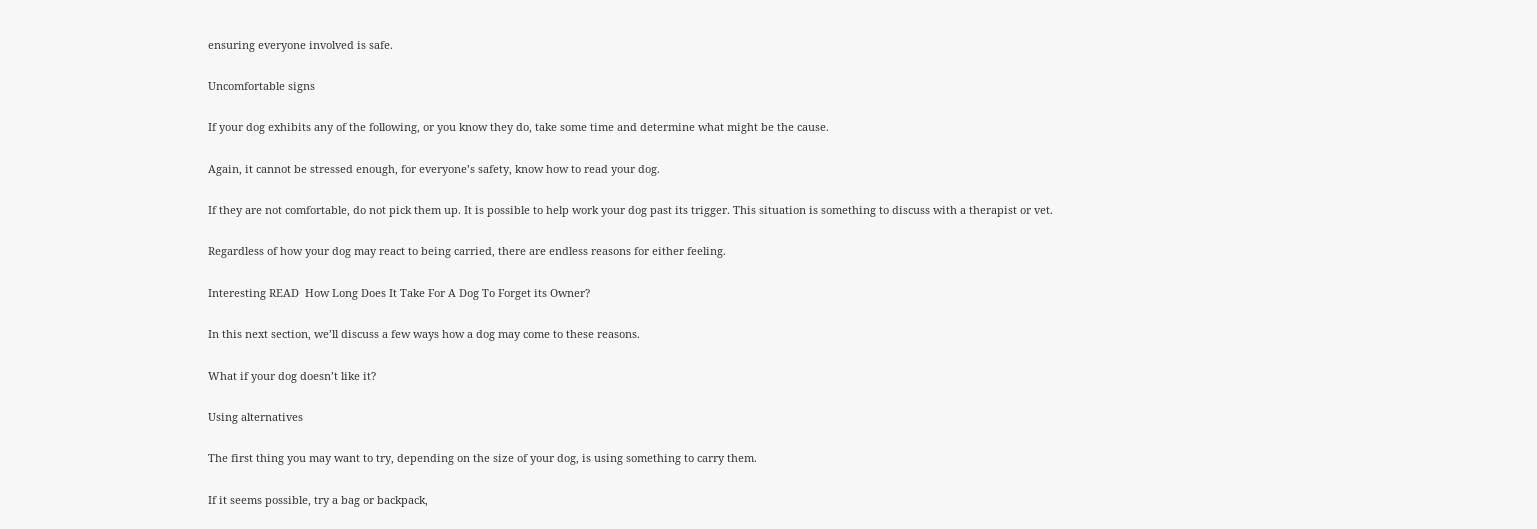ensuring everyone involved is safe.

Uncomfortable signs

If your dog exhibits any of the following, or you know they do, take some time and determine what might be the cause.

Again, it cannot be stressed enough, for everyone’s safety, know how to read your dog.

If they are not comfortable, do not pick them up. It is possible to help work your dog past its trigger. This situation is something to discuss with a therapist or vet.

Regardless of how your dog may react to being carried, there are endless reasons for either feeling.

Interesting READ  How Long Does It Take For A Dog To Forget its Owner?

In this next section, we’ll discuss a few ways how a dog may come to these reasons.

What if your dog doesn’t like it?

Using alternatives

The first thing you may want to try, depending on the size of your dog, is using something to carry them.

If it seems possible, try a bag or backpack,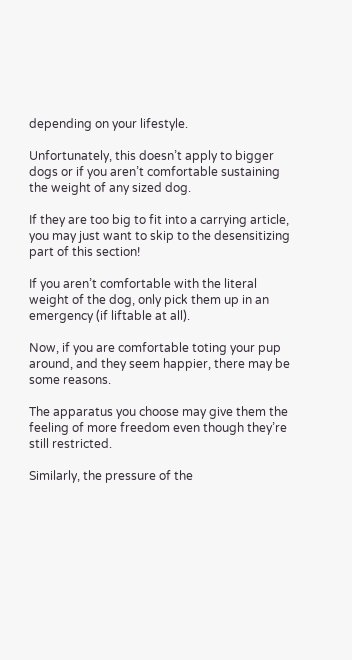depending on your lifestyle.

Unfortunately, this doesn’t apply to bigger dogs or if you aren’t comfortable sustaining the weight of any sized dog.

If they are too big to fit into a carrying article, you may just want to skip to the desensitizing part of this section!

If you aren’t comfortable with the literal weight of the dog, only pick them up in an emergency (if liftable at all).

Now, if you are comfortable toting your pup around, and they seem happier, there may be some reasons.

The apparatus you choose may give them the feeling of more freedom even though they’re still restricted.

Similarly, the pressure of the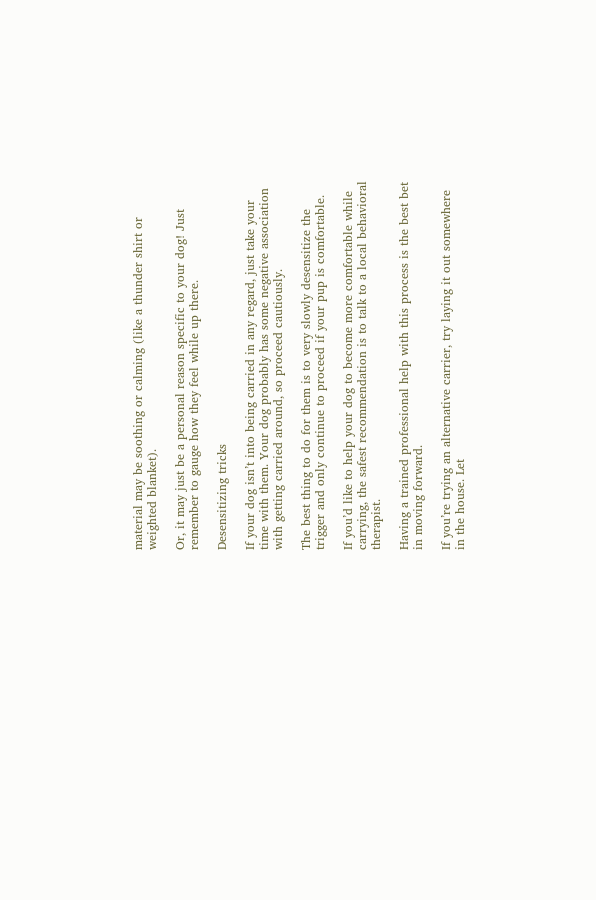material may be soothing or calming (like a thunder shirt or weighted blanket).

Or, it may just be a personal reason specific to your dog! Just remember to gauge how they feel while up there.

Desensitizing tricks

If your dog isn’t into being carried in any regard, just take your time with them. Your dog probably has some negative association with getting carried around, so proceed cautiously.

The best thing to do for them is to very slowly desensitize the trigger and only continue to proceed if your pup is comfortable.

If you’d like to help your dog to become more comfortable while carrying, the safest recommendation is to talk to a local behavioral therapist.

Having a trained professional help with this process is the best bet in moving forward.

If you’re trying an alternative carrier, try laying it out somewhere in the house. Let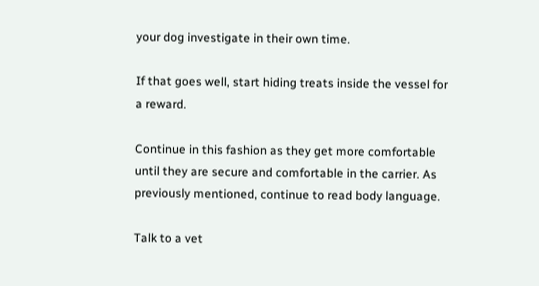your dog investigate in their own time.

If that goes well, start hiding treats inside the vessel for a reward.

Continue in this fashion as they get more comfortable until they are secure and comfortable in the carrier. As previously mentioned, continue to read body language.

Talk to a vet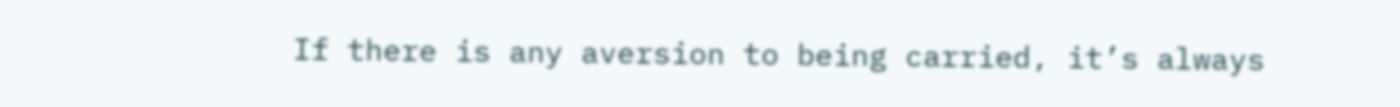If there is any aversion to being carried, it’s always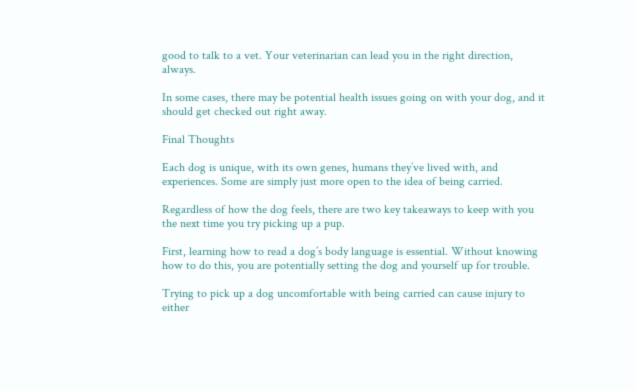good to talk to a vet. Your veterinarian can lead you in the right direction, always.

In some cases, there may be potential health issues going on with your dog, and it should get checked out right away.

Final Thoughts

Each dog is unique, with its own genes, humans they’ve lived with, and experiences. Some are simply just more open to the idea of being carried.

Regardless of how the dog feels, there are two key takeaways to keep with you the next time you try picking up a pup.

First, learning how to read a dog’s body language is essential. Without knowing how to do this, you are potentially setting the dog and yourself up for trouble.

Trying to pick up a dog uncomfortable with being carried can cause injury to either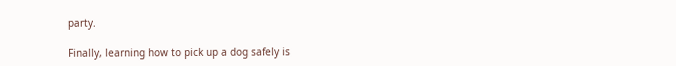party.

Finally, learning how to pick up a dog safely is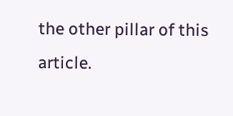the other pillar of this article.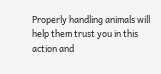Properly handling animals will help them trust you in this action and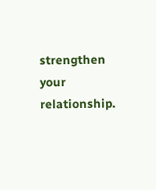strengthen your relationship.